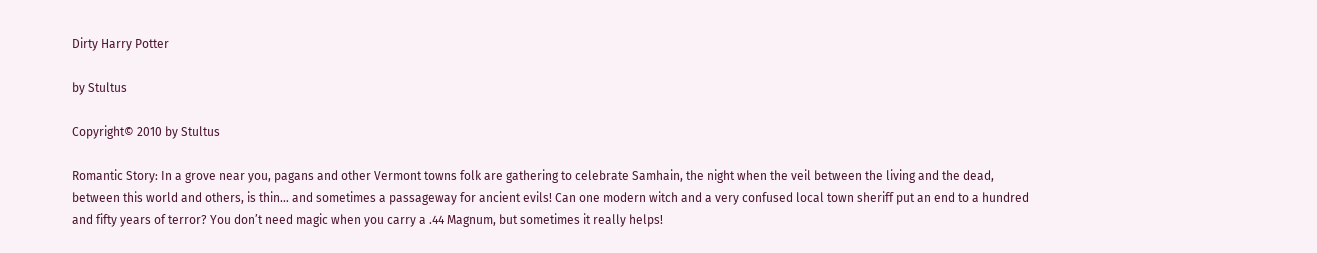Dirty Harry Potter

by Stultus

Copyright© 2010 by Stultus

Romantic Story: In a grove near you, pagans and other Vermont towns folk are gathering to celebrate Samhain, the night when the veil between the living and the dead, between this world and others, is thin… and sometimes a passageway for ancient evils! Can one modern witch and a very confused local town sheriff put an end to a hundred and fifty years of terror? You don’t need magic when you carry a .44 Magnum, but sometimes it really helps!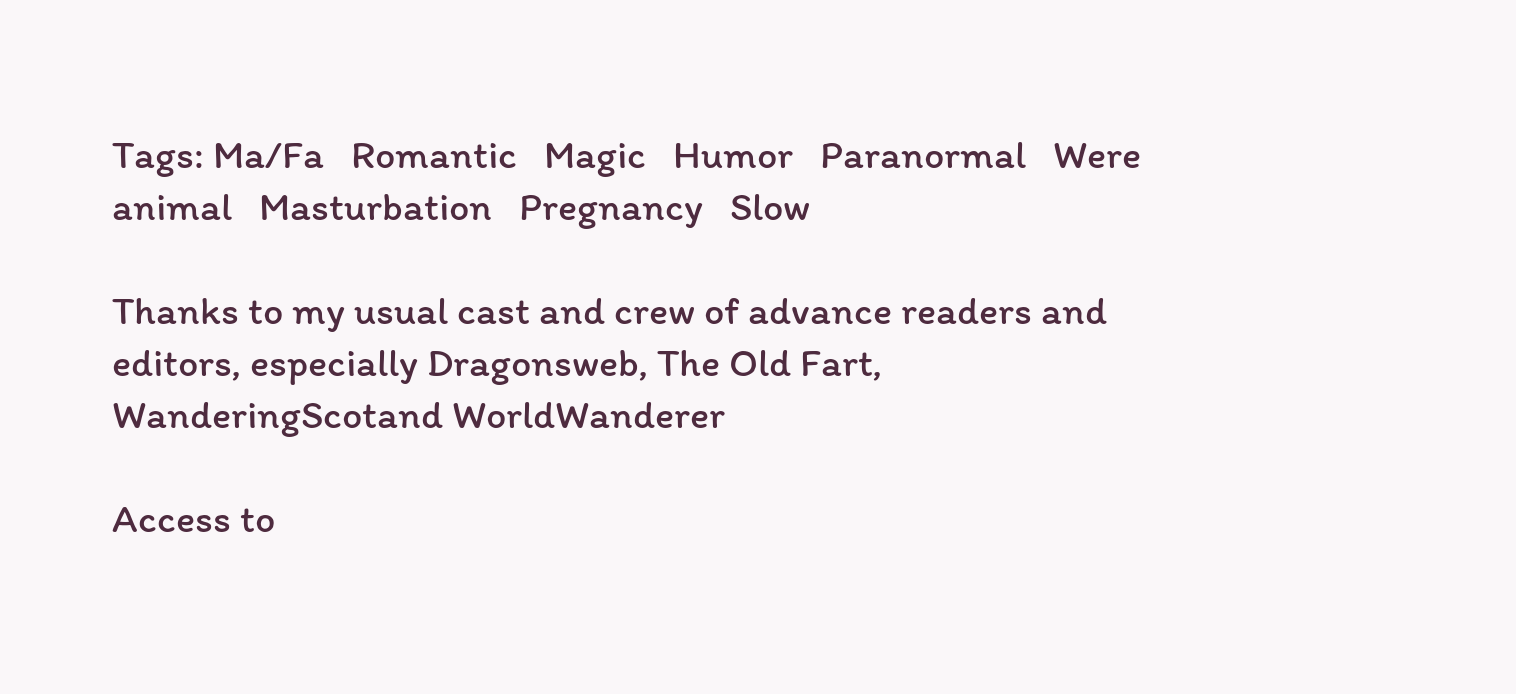Tags: Ma/Fa   Romantic   Magic   Humor   Paranormal   Were animal   Masturbation   Pregnancy   Slow

Thanks to my usual cast and crew of advance readers and editors, especially Dragonsweb, The Old Fart, WanderingScotand WorldWanderer

Access to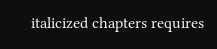italicized chapters requires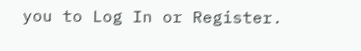you to Log In or Register.